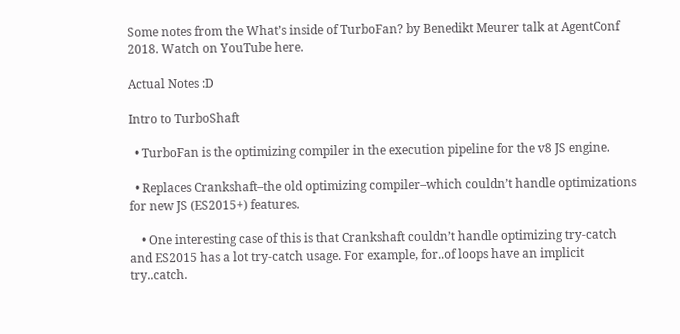Some notes from the What’s inside of TurboFan? by Benedikt Meurer talk at AgentConf 2018. Watch on YouTube here.

Actual Notes :D

Intro to TurboShaft

  • TurboFan is the optimizing compiler in the execution pipeline for the v8 JS engine.

  • Replaces Crankshaft–the old optimizing compiler–which couldn’t handle optimizations for new JS (ES2015+) features.

    • One interesting case of this is that Crankshaft couldn’t handle optimizing try-catch and ES2015 has a lot try-catch usage. For example, for..of loops have an implicit try..catch.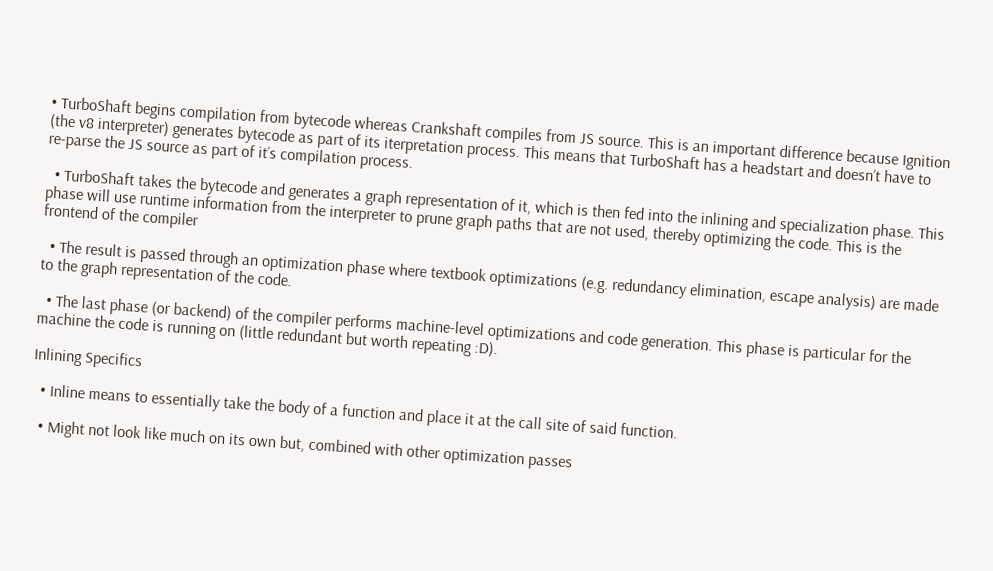• TurboShaft begins compilation from bytecode whereas Crankshaft compiles from JS source. This is an important difference because Ignition (the v8 interpreter) generates bytecode as part of its iterpretation process. This means that TurboShaft has a headstart and doesn’t have to re-parse the JS source as part of it’s compilation process.

  • TurboShaft takes the bytecode and generates a graph representation of it, which is then fed into the inlining and specialization phase. This phase will use runtime information from the interpreter to prune graph paths that are not used, thereby optimizing the code. This is the frontend of the compiler

  • The result is passed through an optimization phase where textbook optimizations (e.g. redundancy elimination, escape analysis) are made to the graph representation of the code.

  • The last phase (or backend) of the compiler performs machine-level optimizations and code generation. This phase is particular for the machine the code is running on (little redundant but worth repeating :D).

Inlining Specifics

  • Inline means to essentially take the body of a function and place it at the call site of said function.

  • Might not look like much on its own but, combined with other optimization passes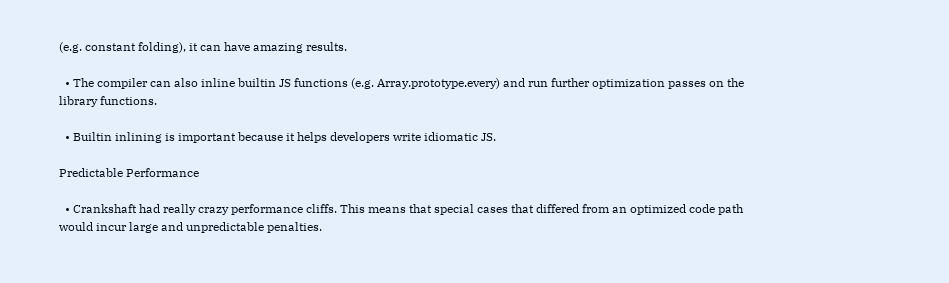(e.g. constant folding), it can have amazing results.

  • The compiler can also inline builtin JS functions (e.g. Array.prototype.every) and run further optimization passes on the library functions.

  • Builtin inlining is important because it helps developers write idiomatic JS.

Predictable Performance

  • Crankshaft had really crazy performance cliffs. This means that special cases that differed from an optimized code path would incur large and unpredictable penalties.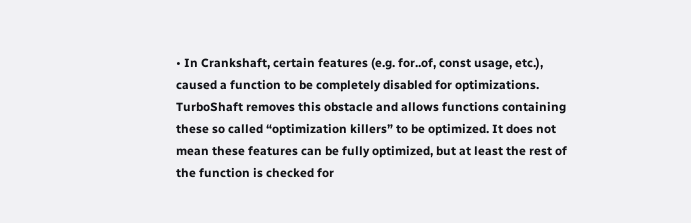• In Crankshaft, certain features (e.g. for..of, const usage, etc.), caused a function to be completely disabled for optimizations. TurboShaft removes this obstacle and allows functions containing these so called “optimization killers” to be optimized. It does not mean these features can be fully optimized, but at least the rest of the function is checked for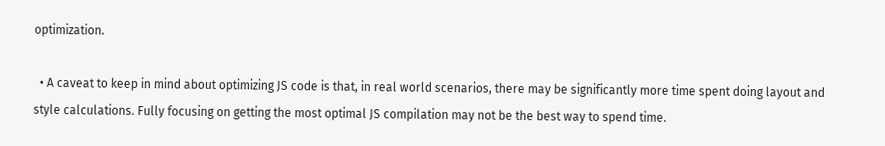optimization.

  • A caveat to keep in mind about optimizing JS code is that, in real world scenarios, there may be significantly more time spent doing layout and style calculations. Fully focusing on getting the most optimal JS compilation may not be the best way to spend time.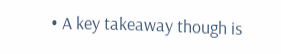• A key takeaway though is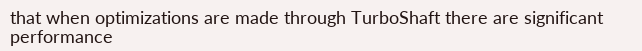that when optimizations are made through TurboShaft there are significant performance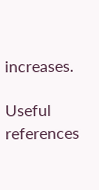increases.

Useful references